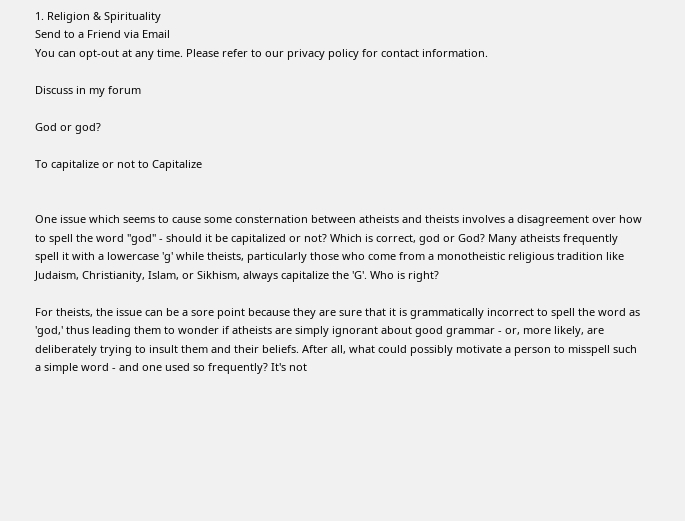1. Religion & Spirituality
Send to a Friend via Email
You can opt-out at any time. Please refer to our privacy policy for contact information.

Discuss in my forum

God or god?

To capitalize or not to Capitalize


One issue which seems to cause some consternation between atheists and theists involves a disagreement over how to spell the word "god" - should it be capitalized or not? Which is correct, god or God? Many atheists frequently spell it with a lowercase 'g' while theists, particularly those who come from a monotheistic religious tradition like Judaism, Christianity, Islam, or Sikhism, always capitalize the 'G'. Who is right?

For theists, the issue can be a sore point because they are sure that it is grammatically incorrect to spell the word as 'god,' thus leading them to wonder if atheists are simply ignorant about good grammar - or, more likely, are deliberately trying to insult them and their beliefs. After all, what could possibly motivate a person to misspell such a simple word - and one used so frequently? It's not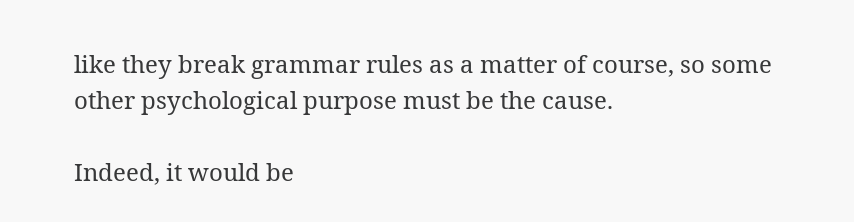like they break grammar rules as a matter of course, so some other psychological purpose must be the cause.

Indeed, it would be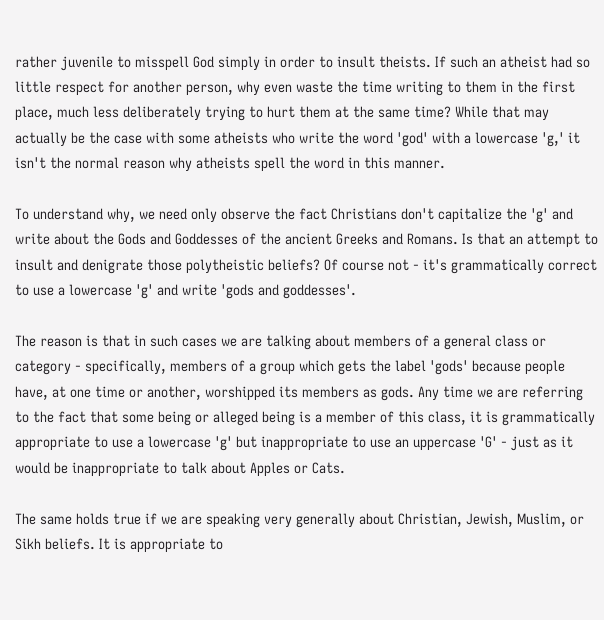rather juvenile to misspell God simply in order to insult theists. If such an atheist had so little respect for another person, why even waste the time writing to them in the first place, much less deliberately trying to hurt them at the same time? While that may actually be the case with some atheists who write the word 'god' with a lowercase 'g,' it isn't the normal reason why atheists spell the word in this manner.

To understand why, we need only observe the fact Christians don't capitalize the 'g' and write about the Gods and Goddesses of the ancient Greeks and Romans. Is that an attempt to insult and denigrate those polytheistic beliefs? Of course not - it's grammatically correct to use a lowercase 'g' and write 'gods and goddesses'.

The reason is that in such cases we are talking about members of a general class or category - specifically, members of a group which gets the label 'gods' because people have, at one time or another, worshipped its members as gods. Any time we are referring to the fact that some being or alleged being is a member of this class, it is grammatically appropriate to use a lowercase 'g' but inappropriate to use an uppercase 'G' - just as it would be inappropriate to talk about Apples or Cats.

The same holds true if we are speaking very generally about Christian, Jewish, Muslim, or Sikh beliefs. It is appropriate to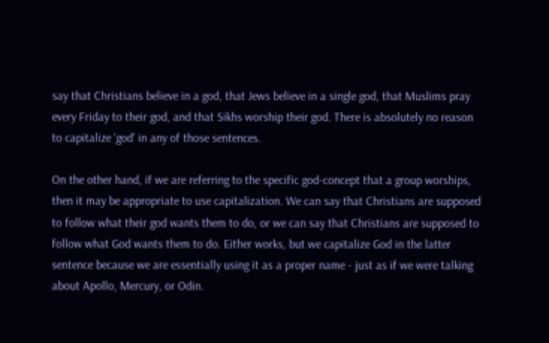say that Christians believe in a god, that Jews believe in a single god, that Muslims pray every Friday to their god, and that Sikhs worship their god. There is absolutely no reason to capitalize 'god' in any of those sentences.

On the other hand, if we are referring to the specific god-concept that a group worships, then it may be appropriate to use capitalization. We can say that Christians are supposed to follow what their god wants them to do, or we can say that Christians are supposed to follow what God wants them to do. Either works, but we capitalize God in the latter sentence because we are essentially using it as a proper name - just as if we were talking about Apollo, Mercury, or Odin.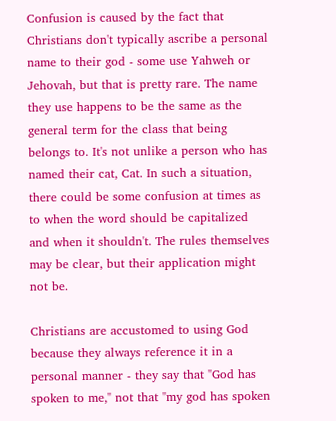Confusion is caused by the fact that Christians don't typically ascribe a personal name to their god - some use Yahweh or Jehovah, but that is pretty rare. The name they use happens to be the same as the general term for the class that being belongs to. It's not unlike a person who has named their cat, Cat. In such a situation, there could be some confusion at times as to when the word should be capitalized and when it shouldn't. The rules themselves may be clear, but their application might not be.

Christians are accustomed to using God because they always reference it in a personal manner - they say that "God has spoken to me," not that "my god has spoken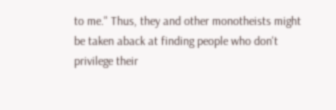to me." Thus, they and other monotheists might be taken aback at finding people who don't privilege their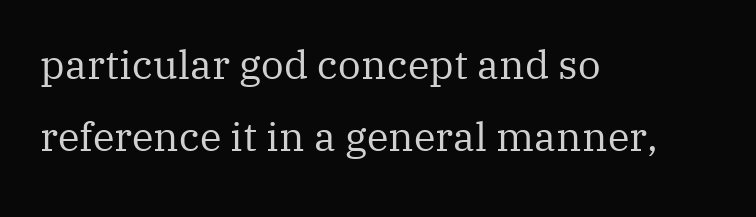particular god concept and so reference it in a general manner,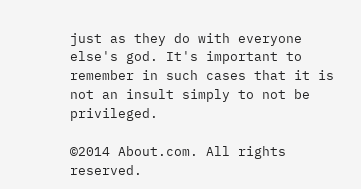just as they do with everyone else's god. It's important to remember in such cases that it is not an insult simply to not be privileged.

©2014 About.com. All rights reserved.